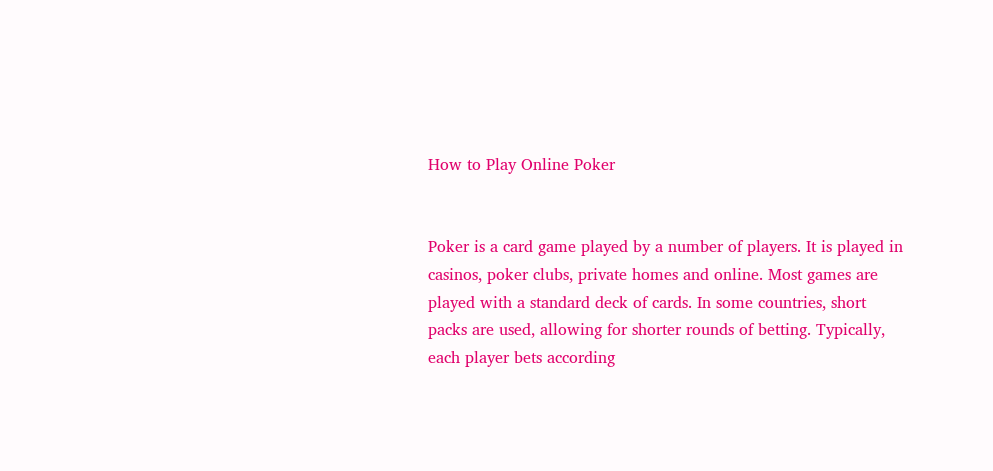How to Play Online Poker


Poker is a card game played by a number of players. It is played in casinos, poker clubs, private homes and online. Most games are played with a standard deck of cards. In some countries, short packs are used, allowing for shorter rounds of betting. Typically, each player bets according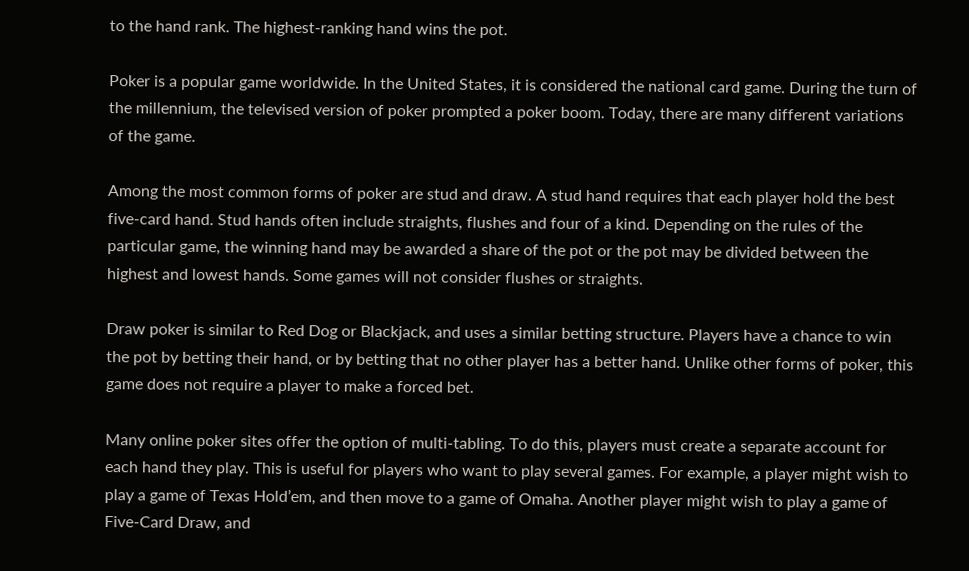to the hand rank. The highest-ranking hand wins the pot.

Poker is a popular game worldwide. In the United States, it is considered the national card game. During the turn of the millennium, the televised version of poker prompted a poker boom. Today, there are many different variations of the game.

Among the most common forms of poker are stud and draw. A stud hand requires that each player hold the best five-card hand. Stud hands often include straights, flushes and four of a kind. Depending on the rules of the particular game, the winning hand may be awarded a share of the pot or the pot may be divided between the highest and lowest hands. Some games will not consider flushes or straights.

Draw poker is similar to Red Dog or Blackjack, and uses a similar betting structure. Players have a chance to win the pot by betting their hand, or by betting that no other player has a better hand. Unlike other forms of poker, this game does not require a player to make a forced bet.

Many online poker sites offer the option of multi-tabling. To do this, players must create a separate account for each hand they play. This is useful for players who want to play several games. For example, a player might wish to play a game of Texas Hold’em, and then move to a game of Omaha. Another player might wish to play a game of Five-Card Draw, and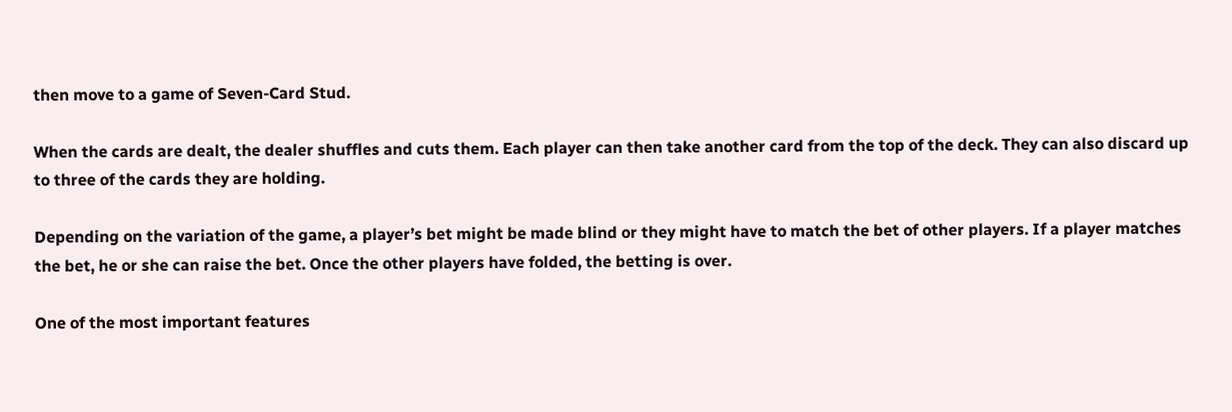then move to a game of Seven-Card Stud.

When the cards are dealt, the dealer shuffles and cuts them. Each player can then take another card from the top of the deck. They can also discard up to three of the cards they are holding.

Depending on the variation of the game, a player’s bet might be made blind or they might have to match the bet of other players. If a player matches the bet, he or she can raise the bet. Once the other players have folded, the betting is over.

One of the most important features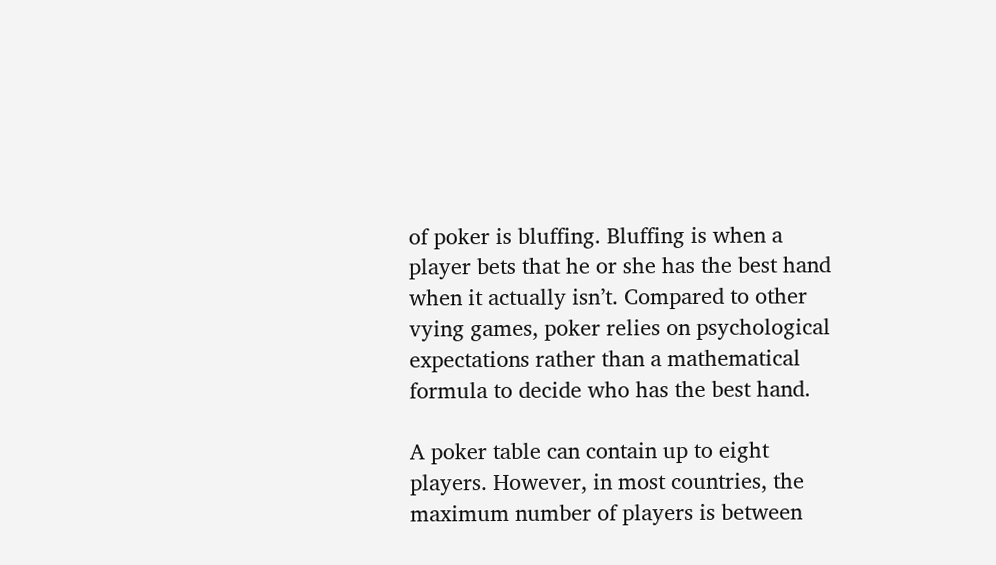of poker is bluffing. Bluffing is when a player bets that he or she has the best hand when it actually isn’t. Compared to other vying games, poker relies on psychological expectations rather than a mathematical formula to decide who has the best hand.

A poker table can contain up to eight players. However, in most countries, the maximum number of players is between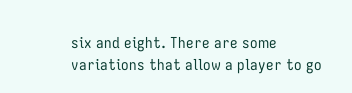six and eight. There are some variations that allow a player to go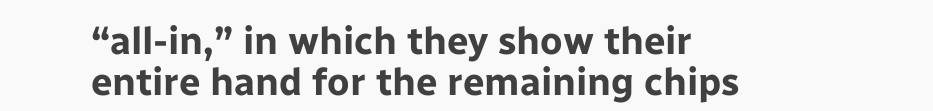“all-in,” in which they show their entire hand for the remaining chips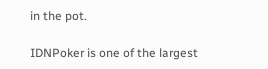in the pot.

IDNPoker is one of the largest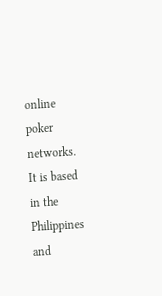online poker networks. It is based in the Philippines and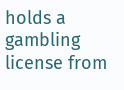holds a gambling license from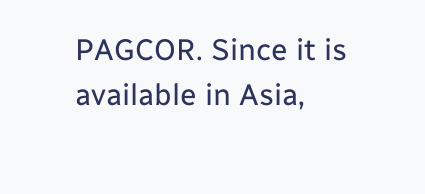PAGCOR. Since it is available in Asia,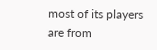most of its players are from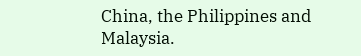China, the Philippines and Malaysia.